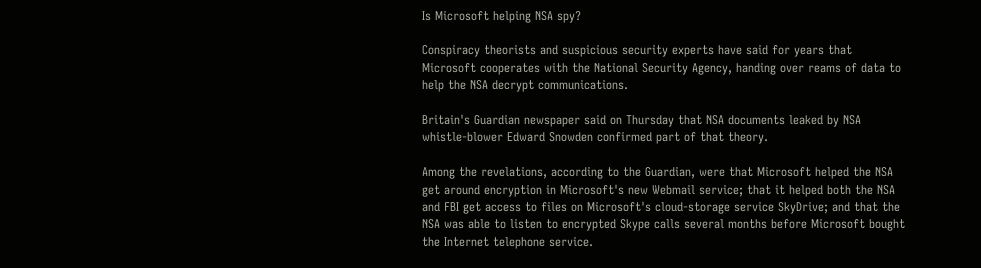Is Microsoft helping NSA spy?

Conspiracy theorists and suspicious security experts have said for years that Microsoft cooperates with the National Security Agency, handing over reams of data to help the NSA decrypt communications.

Britain's Guardian newspaper said on Thursday that NSA documents leaked by NSA whistle-blower Edward Snowden confirmed part of that theory.

Among the revelations, according to the Guardian, were that Microsoft helped the NSA get around encryption in Microsoft's new Webmail service; that it helped both the NSA and FBI get access to files on Microsoft's cloud-storage service SkyDrive; and that the NSA was able to listen to encrypted Skype calls several months before Microsoft bought the Internet telephone service.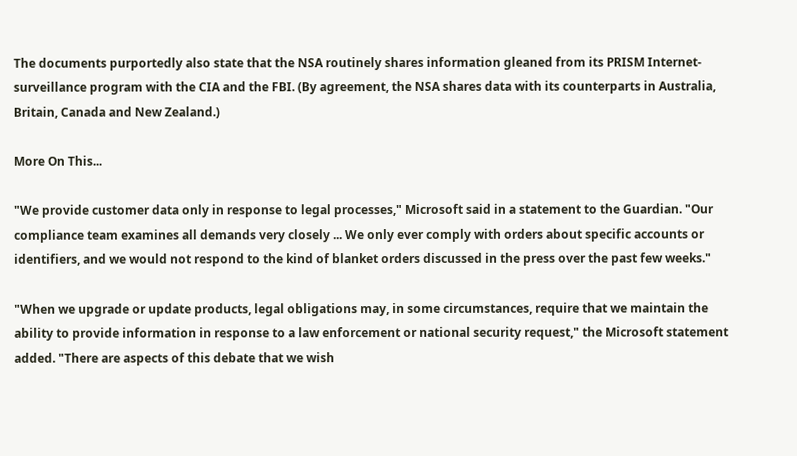The documents purportedly also state that the NSA routinely shares information gleaned from its PRISM Internet-surveillance program with the CIA and the FBI. (By agreement, the NSA shares data with its counterparts in Australia, Britain, Canada and New Zealand.)

More On This...

"We provide customer data only in response to legal processes," Microsoft said in a statement to the Guardian. "Our compliance team examines all demands very closely ... We only ever comply with orders about specific accounts or identifiers, and we would not respond to the kind of blanket orders discussed in the press over the past few weeks."

"When we upgrade or update products, legal obligations may, in some circumstances, require that we maintain the ability to provide information in response to a law enforcement or national security request," the Microsoft statement added. "There are aspects of this debate that we wish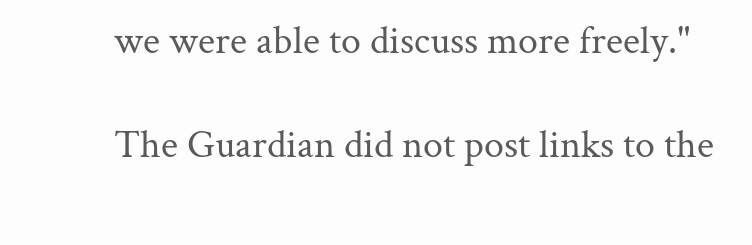we were able to discuss more freely."

The Guardian did not post links to the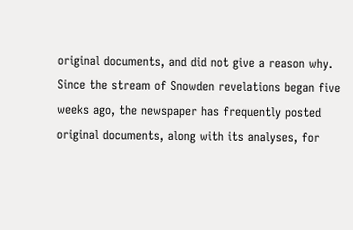original documents, and did not give a reason why. Since the stream of Snowden revelations began five weeks ago, the newspaper has frequently posted original documents, along with its analyses, for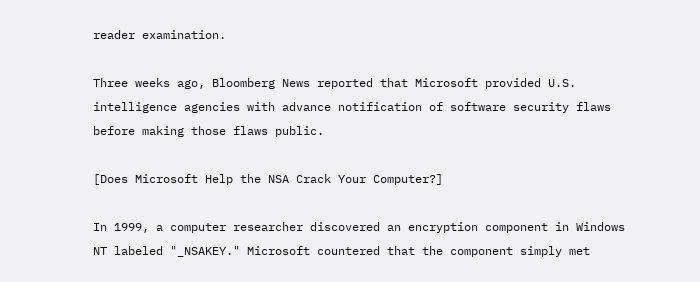reader examination.

Three weeks ago, Bloomberg News reported that Microsoft provided U.S. intelligence agencies with advance notification of software security flaws before making those flaws public.

[Does Microsoft Help the NSA Crack Your Computer?]

In 1999, a computer researcher discovered an encryption component in Windows NT labeled "_NSAKEY." Microsoft countered that the component simply met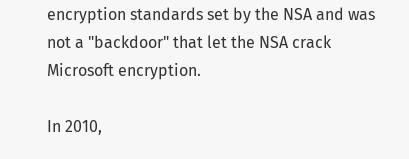encryption standards set by the NSA and was not a "backdoor" that let the NSA crack Microsoft encryption.

In 2010,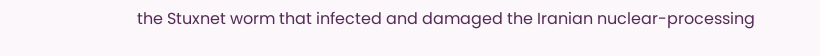the Stuxnet worm that infected and damaged the Iranian nuclear-processing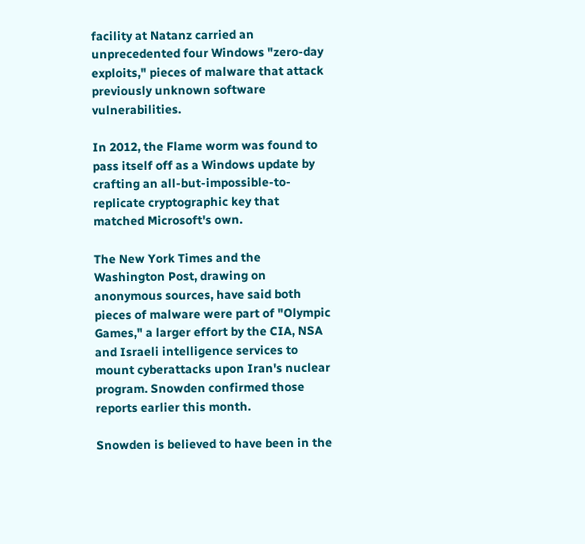facility at Natanz carried an unprecedented four Windows "zero-day exploits," pieces of malware that attack previously unknown software vulnerabilities.

In 2012, the Flame worm was found to pass itself off as a Windows update by crafting an all-but-impossible-to-replicate cryptographic key that matched Microsoft's own.

The New York Times and the Washington Post, drawing on anonymous sources, have said both pieces of malware were part of "Olympic Games," a larger effort by the CIA, NSA and Israeli intelligence services to mount cyberattacks upon Iran's nuclear program. Snowden confirmed those reports earlier this month.

Snowden is believed to have been in the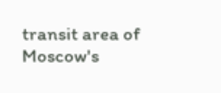transit area of Moscow's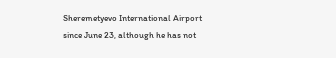Sheremetyevo International Airport since June 23, although he has not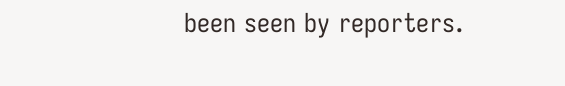been seen by reporters.